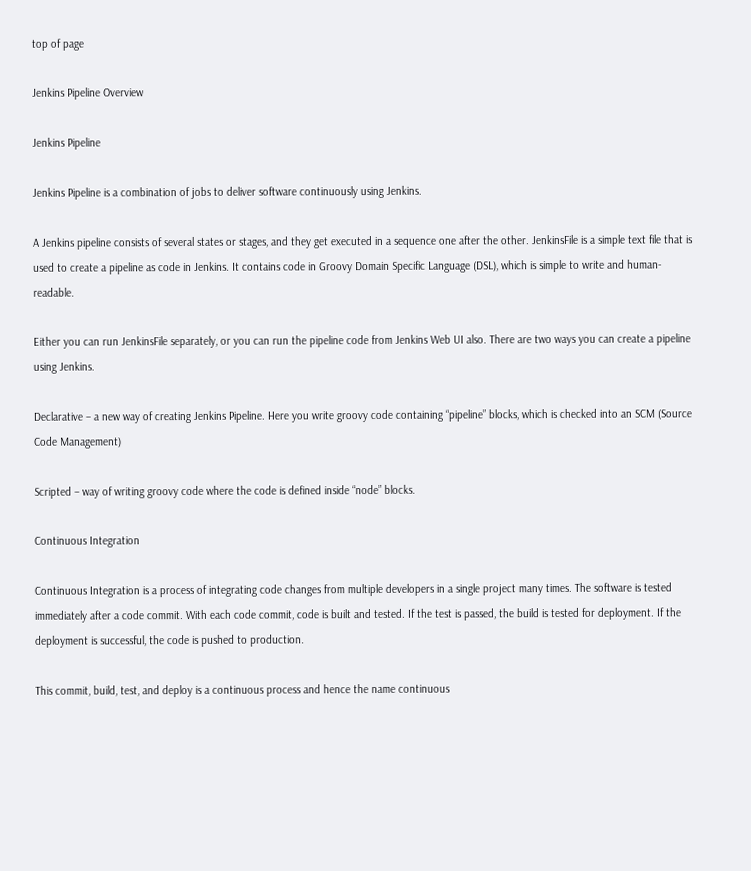top of page

Jenkins Pipeline Overview

Jenkins Pipeline

Jenkins Pipeline is a combination of jobs to deliver software continuously using Jenkins.

A Jenkins pipeline consists of several states or stages, and they get executed in a sequence one after the other. JenkinsFile is a simple text file that is used to create a pipeline as code in Jenkins. It contains code in Groovy Domain Specific Language (DSL), which is simple to write and human-readable.

Either you can run JenkinsFile separately, or you can run the pipeline code from Jenkins Web UI also. There are two ways you can create a pipeline using Jenkins.

Declarative – a new way of creating Jenkins Pipeline. Here you write groovy code containing “pipeline” blocks, which is checked into an SCM (Source Code Management)

Scripted – way of writing groovy code where the code is defined inside “node” blocks.

Continuous Integration

Continuous Integration is a process of integrating code changes from multiple developers in a single project many times. The software is tested immediately after a code commit. With each code commit, code is built and tested. If the test is passed, the build is tested for deployment. If the deployment is successful, the code is pushed to production.

This commit, build, test, and deploy is a continuous process and hence the name continuous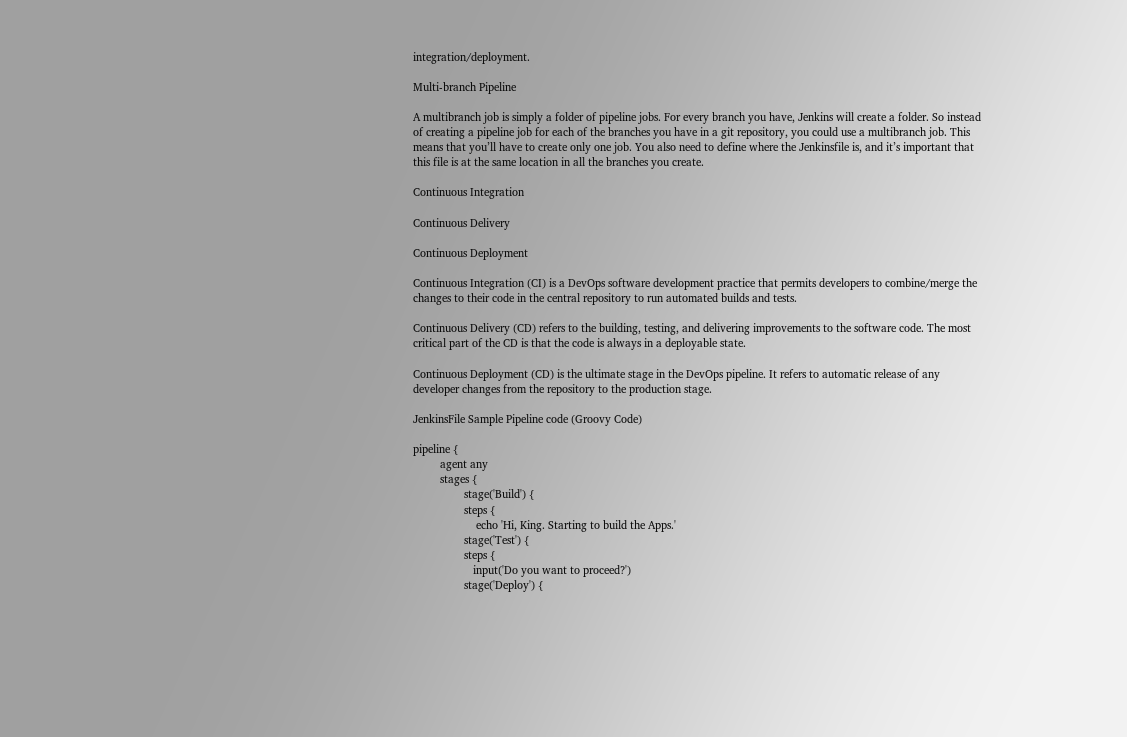integration/deployment.

Multi-branch Pipeline

A multibranch job is simply a folder of pipeline jobs. For every branch you have, Jenkins will create a folder. So instead of creating a pipeline job for each of the branches you have in a git repository, you could use a multibranch job. This means that you’ll have to create only one job. You also need to define where the Jenkinsfile is, and it’s important that this file is at the same location in all the branches you create.

Continuous Integration

Continuous Delivery

Continuous Deployment

Continuous Integration (CI) is a DevOps software development practice that permits developers to combine/merge the changes to their code in the central repository to run automated builds and tests.

Continuous Delivery (CD) refers to the building, testing, and delivering improvements to the software code. The most critical part of the CD is that the code is always in a deployable state.

Continuous Deployment (CD) is the ultimate stage in the DevOps pipeline. It refers to automatic release of any developer changes from the repository to the production stage.

JenkinsFile Sample Pipeline code (Groovy Code)

pipeline {
         agent any
         stages {
                 stage('Build') {
                 steps {
                     echo 'Hi, King. Starting to build the Apps.'
                 stage('Test') {
                 steps {
                    input('Do you want to proceed?')
                 stage('Deploy') {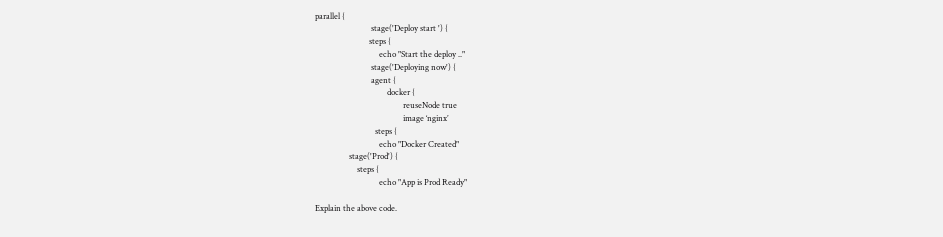parallel {
                            stage('Deploy start ') {
                           steps {
                                echo "Start the deploy .."
                            stage('Deploying now') {
                            agent {
                                    docker {
                                            reuseNode true
                                            image ‘nginx’
                              steps {
                                echo "Docker Created"
                 stage('Prod') {
                     steps {
                                echo "App is Prod Ready"

Explain the above code.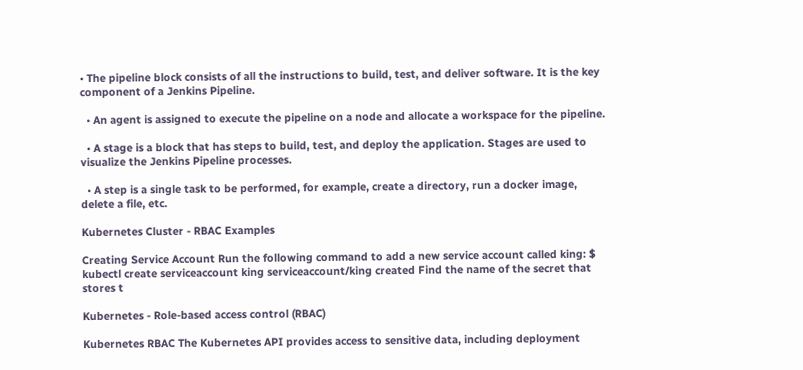• The pipeline block consists of all the instructions to build, test, and deliver software. It is the key component of a Jenkins Pipeline.

  • An agent is assigned to execute the pipeline on a node and allocate a workspace for the pipeline.

  • A stage is a block that has steps to build, test, and deploy the application. Stages are used to visualize the Jenkins Pipeline processes.

  • A step is a single task to be performed, for example, create a directory, run a docker image, delete a file, etc.

Kubernetes Cluster - RBAC Examples

Creating Service Account Run the following command to add a new service account called king: $ kubectl create serviceaccount king serviceaccount/king created Find the name of the secret that stores t

Kubernetes - Role-based access control (RBAC)

Kubernetes RBAC The Kubernetes API provides access to sensitive data, including deployment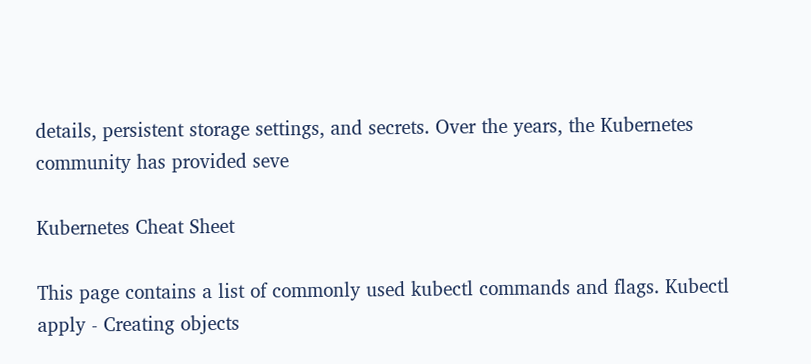details, persistent storage settings, and secrets. Over the years, the Kubernetes community has provided seve

Kubernetes Cheat Sheet

This page contains a list of commonly used kubectl commands and flags. Kubectl apply - Creating objects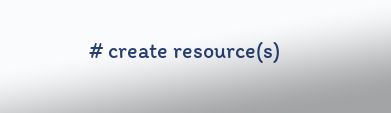# create resource(s)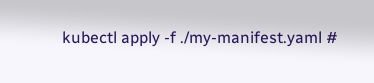kubectl apply -f ./my-manifest.yaml #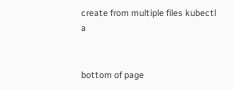create from multiple files kubectl a


bottom of page